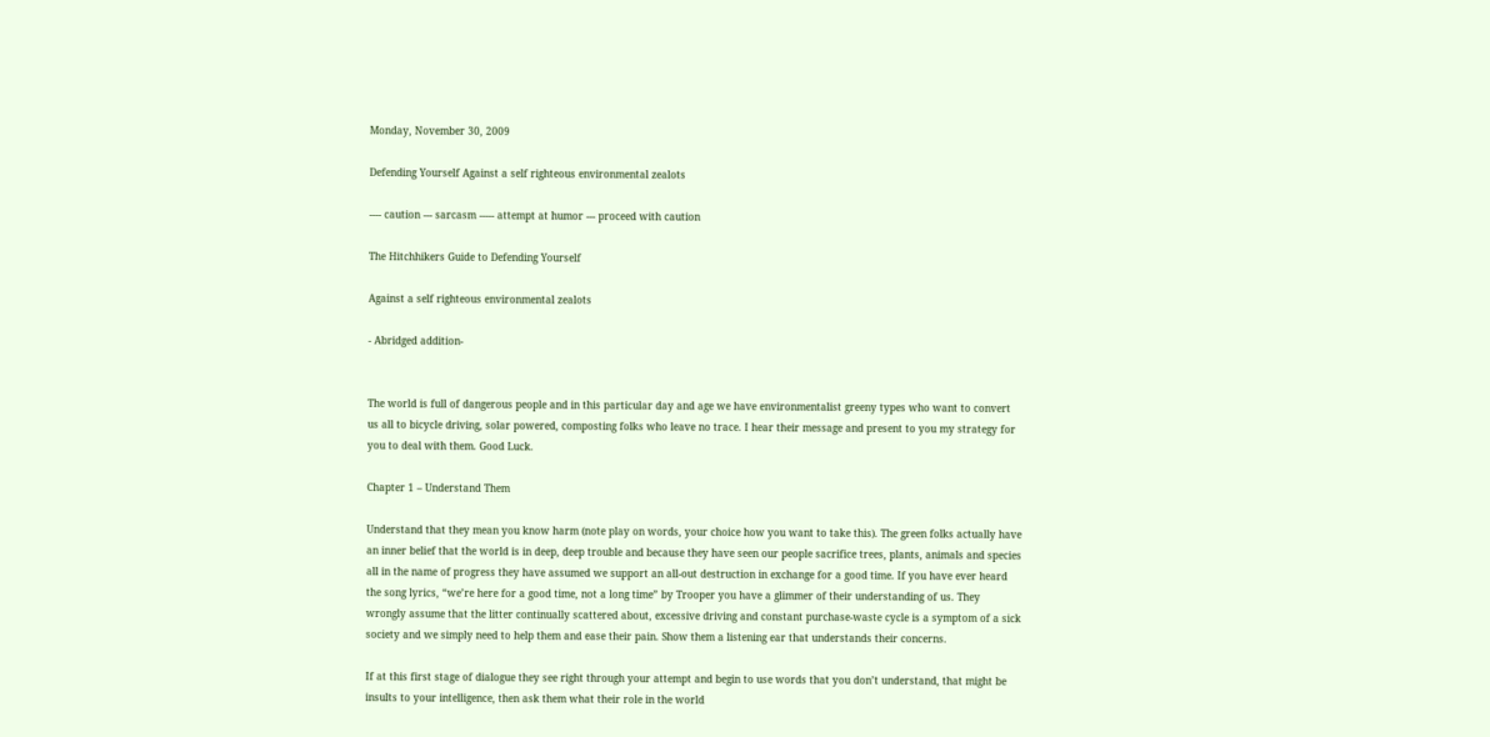Monday, November 30, 2009

Defending Yourself Against a self righteous environmental zealots

---- caution --- sarcasm ----- attempt at humor --- proceed with caution

The Hitchhikers Guide to Defending Yourself

Against a self righteous environmental zealots

- Abridged addition-


The world is full of dangerous people and in this particular day and age we have environmentalist greeny types who want to convert us all to bicycle driving, solar powered, composting folks who leave no trace. I hear their message and present to you my strategy for you to deal with them. Good Luck.

Chapter 1 – Understand Them

Understand that they mean you know harm (note play on words, your choice how you want to take this). The green folks actually have an inner belief that the world is in deep, deep trouble and because they have seen our people sacrifice trees, plants, animals and species all in the name of progress they have assumed we support an all-out destruction in exchange for a good time. If you have ever heard the song lyrics, “we’re here for a good time, not a long time” by Trooper you have a glimmer of their understanding of us. They wrongly assume that the litter continually scattered about, excessive driving and constant purchase-waste cycle is a symptom of a sick society and we simply need to help them and ease their pain. Show them a listening ear that understands their concerns.

If at this first stage of dialogue they see right through your attempt and begin to use words that you don’t understand, that might be insults to your intelligence, then ask them what their role in the world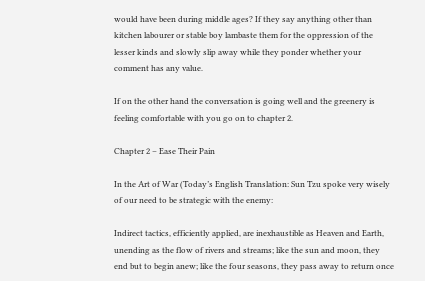would have been during middle ages? If they say anything other than kitchen labourer or stable boy lambaste them for the oppression of the lesser kinds and slowly slip away while they ponder whether your comment has any value.

If on the other hand the conversation is going well and the greenery is feeling comfortable with you go on to chapter 2.

Chapter 2 – Ease Their Pain

In the Art of War (Today’s English Translation: Sun Tzu spoke very wisely of our need to be strategic with the enemy:

Indirect tactics, efficiently applied, are inexhaustible as Heaven and Earth, unending as the flow of rivers and streams; like the sun and moon, they end but to begin anew; like the four seasons, they pass away to return once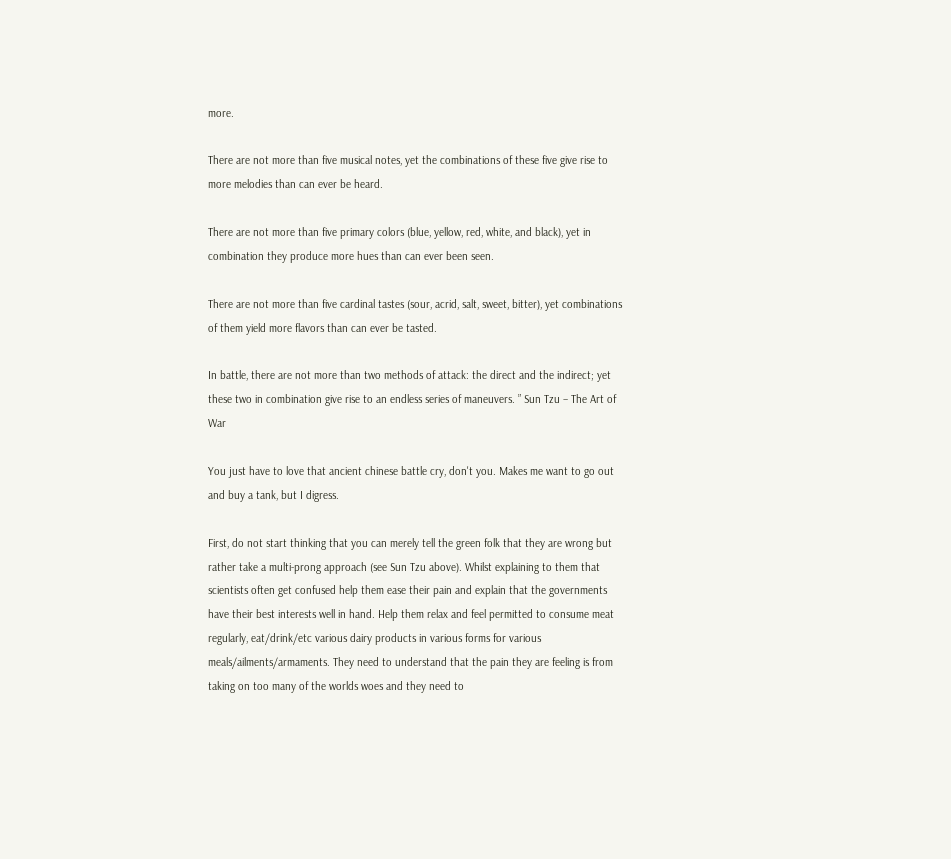more.

There are not more than five musical notes, yet the combinations of these five give rise to more melodies than can ever be heard.

There are not more than five primary colors (blue, yellow, red, white, and black), yet in combination they produce more hues than can ever been seen.

There are not more than five cardinal tastes (sour, acrid, salt, sweet, bitter), yet combinations of them yield more flavors than can ever be tasted.

In battle, there are not more than two methods of attack: the direct and the indirect; yet these two in combination give rise to an endless series of maneuvers. ” Sun Tzu – The Art of War

You just have to love that ancient chinese battle cry, don't you. Makes me want to go out and buy a tank, but I digress.

First, do not start thinking that you can merely tell the green folk that they are wrong but rather take a multi-prong approach (see Sun Tzu above). Whilst explaining to them that scientists often get confused help them ease their pain and explain that the governments have their best interests well in hand. Help them relax and feel permitted to consume meat regularly, eat/drink/etc various dairy products in various forms for various meals/ailments/armaments. They need to understand that the pain they are feeling is from taking on too many of the worlds woes and they need to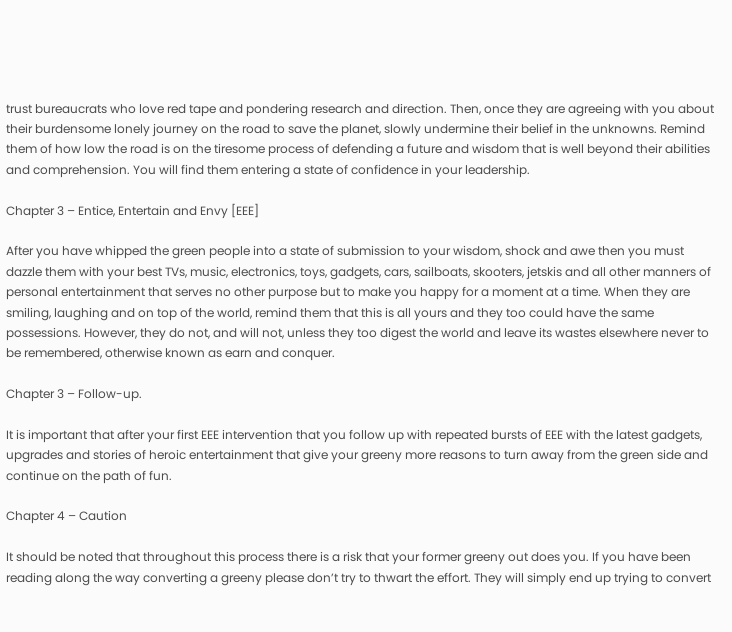trust bureaucrats who love red tape and pondering research and direction. Then, once they are agreeing with you about their burdensome lonely journey on the road to save the planet, slowly undermine their belief in the unknowns. Remind them of how low the road is on the tiresome process of defending a future and wisdom that is well beyond their abilities and comprehension. You will find them entering a state of confidence in your leadership.

Chapter 3 – Entice, Entertain and Envy [EEE]

After you have whipped the green people into a state of submission to your wisdom, shock and awe then you must dazzle them with your best TVs, music, electronics, toys, gadgets, cars, sailboats, skooters, jetskis and all other manners of personal entertainment that serves no other purpose but to make you happy for a moment at a time. When they are smiling, laughing and on top of the world, remind them that this is all yours and they too could have the same possessions. However, they do not, and will not, unless they too digest the world and leave its wastes elsewhere never to be remembered, otherwise known as earn and conquer.

Chapter 3 – Follow-up.

It is important that after your first EEE intervention that you follow up with repeated bursts of EEE with the latest gadgets, upgrades and stories of heroic entertainment that give your greeny more reasons to turn away from the green side and continue on the path of fun.

Chapter 4 – Caution

It should be noted that throughout this process there is a risk that your former greeny out does you. If you have been reading along the way converting a greeny please don’t try to thwart the effort. They will simply end up trying to convert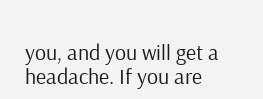you, and you will get a headache. If you are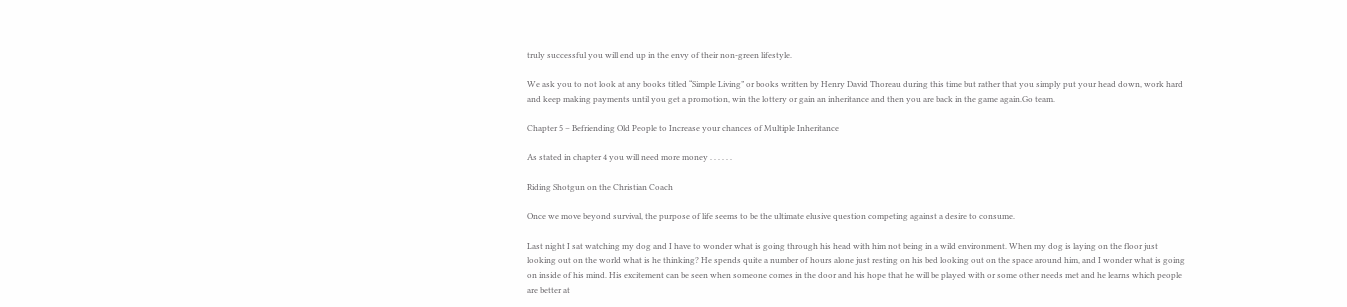truly successful you will end up in the envy of their non-green lifestyle.

We ask you to not look at any books titled “Simple Living” or books written by Henry David Thoreau during this time but rather that you simply put your head down, work hard and keep making payments until you get a promotion, win the lottery or gain an inheritance and then you are back in the game again.Go team.

Chapter 5 – Befriending Old People to Increase your chances of Multiple Inheritance

As stated in chapter 4 you will need more money . . . . . .

Riding Shotgun on the Christian Coach

Once we move beyond survival, the purpose of life seems to be the ultimate elusive question competing against a desire to consume.

Last night I sat watching my dog and I have to wonder what is going through his head with him not being in a wild environment. When my dog is laying on the floor just looking out on the world what is he thinking? He spends quite a number of hours alone just resting on his bed looking out on the space around him, and I wonder what is going on inside of his mind. His excitement can be seen when someone comes in the door and his hope that he will be played with or some other needs met and he learns which people are better at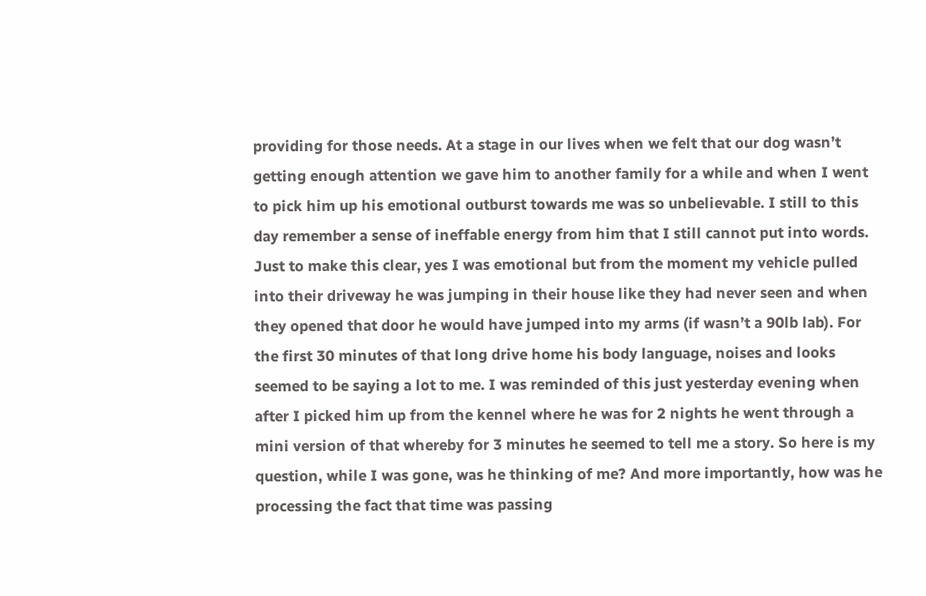providing for those needs. At a stage in our lives when we felt that our dog wasn’t getting enough attention we gave him to another family for a while and when I went to pick him up his emotional outburst towards me was so unbelievable. I still to this day remember a sense of ineffable energy from him that I still cannot put into words. Just to make this clear, yes I was emotional but from the moment my vehicle pulled into their driveway he was jumping in their house like they had never seen and when they opened that door he would have jumped into my arms (if wasn’t a 90lb lab). For the first 30 minutes of that long drive home his body language, noises and looks seemed to be saying a lot to me. I was reminded of this just yesterday evening when after I picked him up from the kennel where he was for 2 nights he went through a mini version of that whereby for 3 minutes he seemed to tell me a story. So here is my question, while I was gone, was he thinking of me? And more importantly, how was he processing the fact that time was passing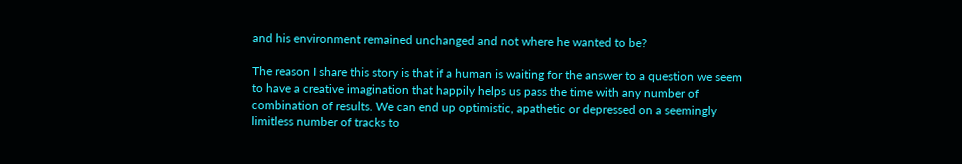and his environment remained unchanged and not where he wanted to be?

The reason I share this story is that if a human is waiting for the answer to a question we seem to have a creative imagination that happily helps us pass the time with any number of combination of results. We can end up optimistic, apathetic or depressed on a seemingly limitless number of tracks to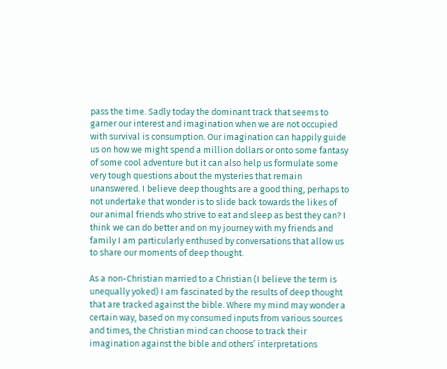pass the time. Sadly today the dominant track that seems to garner our interest and imagination when we are not occupied with survival is consumption. Our imagination can happily guide us on how we might spend a million dollars or onto some fantasy of some cool adventure but it can also help us formulate some very tough questions about the mysteries that remain unanswered. I believe deep thoughts are a good thing, perhaps to not undertake that wonder is to slide back towards the likes of our animal friends who strive to eat and sleep as best they can? I think we can do better and on my journey with my friends and family I am particularly enthused by conversations that allow us to share our moments of deep thought.

As a non-Christian married to a Christian (I believe the term is unequally yoked) I am fascinated by the results of deep thought that are tracked against the bible. Where my mind may wonder a certain way, based on my consumed inputs from various sources and times, the Christian mind can choose to track their imagination against the bible and others’ interpretations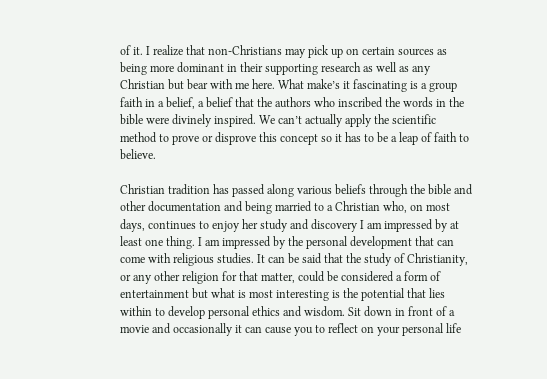of it. I realize that non-Christians may pick up on certain sources as being more dominant in their supporting research as well as any Christian but bear with me here. What make’s it fascinating is a group faith in a belief, a belief that the authors who inscribed the words in the bible were divinely inspired. We can’t actually apply the scientific method to prove or disprove this concept so it has to be a leap of faith to believe.

Christian tradition has passed along various beliefs through the bible and other documentation and being married to a Christian who, on most days, continues to enjoy her study and discovery I am impressed by at least one thing. I am impressed by the personal development that can come with religious studies. It can be said that the study of Christianity, or any other religion for that matter, could be considered a form of entertainment but what is most interesting is the potential that lies within to develop personal ethics and wisdom. Sit down in front of a movie and occasionally it can cause you to reflect on your personal life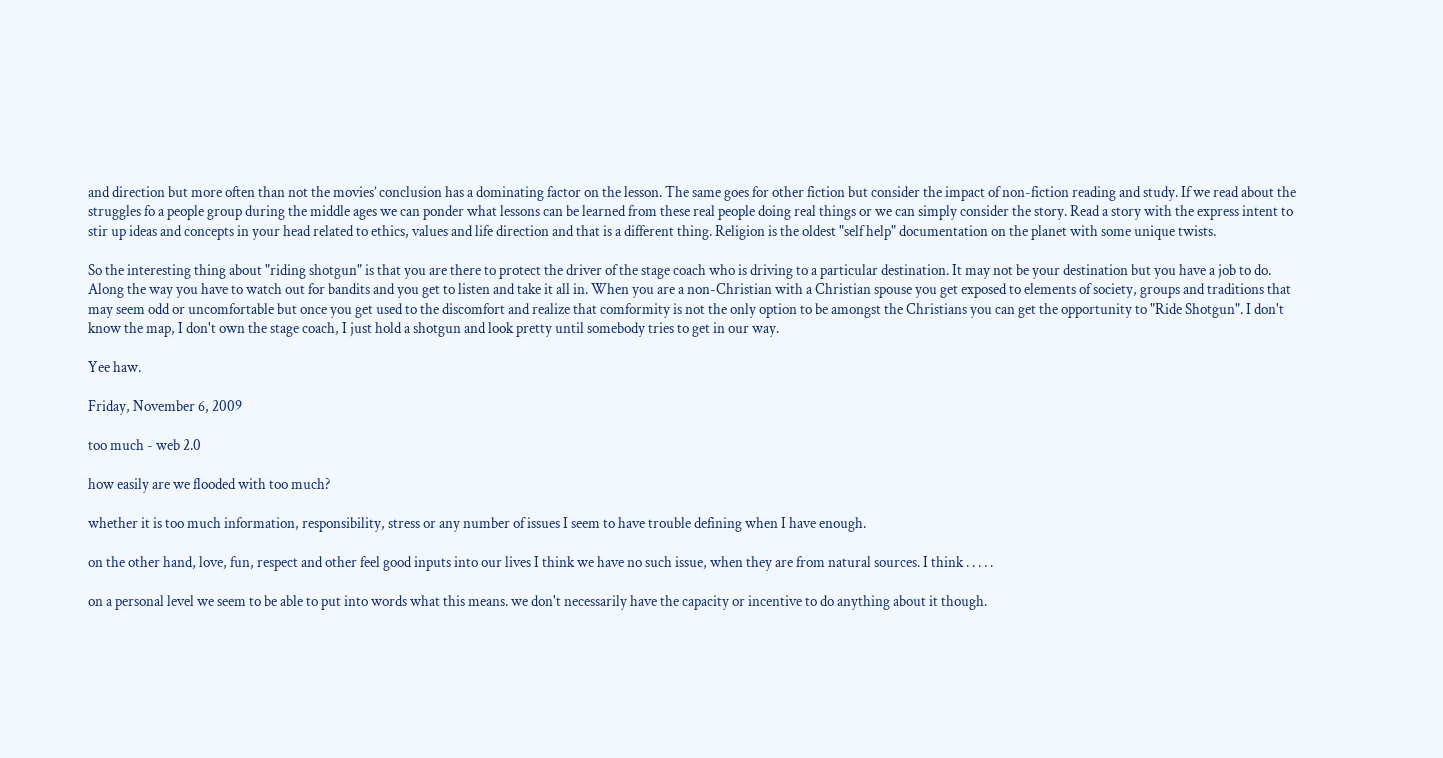and direction but more often than not the movies’ conclusion has a dominating factor on the lesson. The same goes for other fiction but consider the impact of non-fiction reading and study. If we read about the struggles fo a people group during the middle ages we can ponder what lessons can be learned from these real people doing real things or we can simply consider the story. Read a story with the express intent to stir up ideas and concepts in your head related to ethics, values and life direction and that is a different thing. Religion is the oldest "self help" documentation on the planet with some unique twists.

So the interesting thing about "riding shotgun" is that you are there to protect the driver of the stage coach who is driving to a particular destination. It may not be your destination but you have a job to do. Along the way you have to watch out for bandits and you get to listen and take it all in. When you are a non-Christian with a Christian spouse you get exposed to elements of society, groups and traditions that may seem odd or uncomfortable but once you get used to the discomfort and realize that comformity is not the only option to be amongst the Christians you can get the opportunity to "Ride Shotgun". I don't know the map, I don't own the stage coach, I just hold a shotgun and look pretty until somebody tries to get in our way.

Yee haw.

Friday, November 6, 2009

too much - web 2.0

how easily are we flooded with too much?

whether it is too much information, responsibility, stress or any number of issues I seem to have trouble defining when I have enough.

on the other hand, love, fun, respect and other feel good inputs into our lives I think we have no such issue, when they are from natural sources. I think . . . . .

on a personal level we seem to be able to put into words what this means. we don't necessarily have the capacity or incentive to do anything about it though.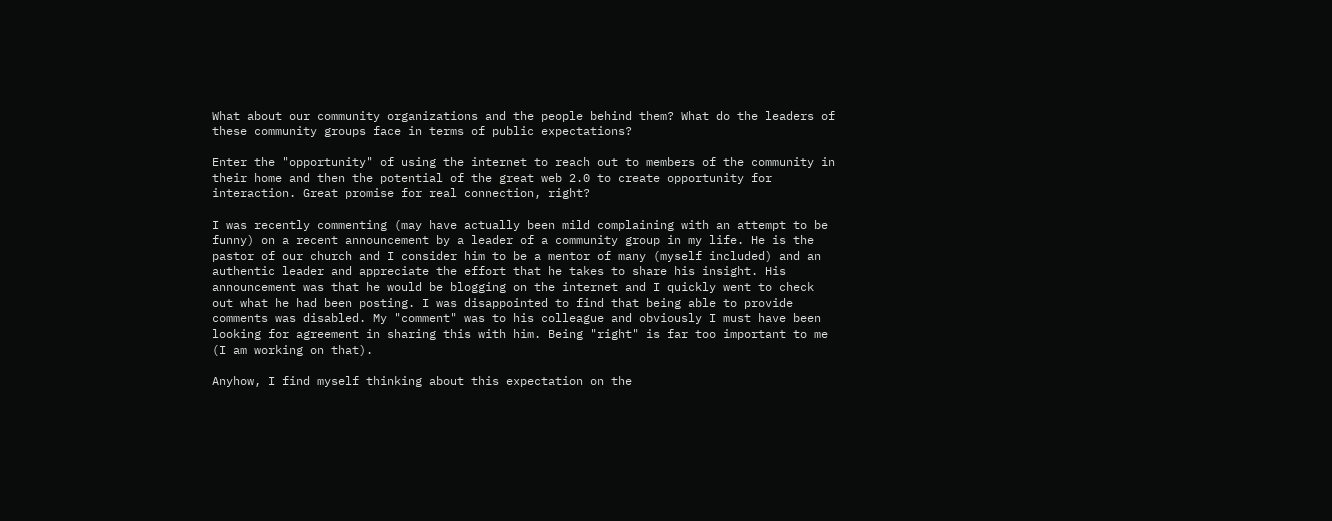What about our community organizations and the people behind them? What do the leaders of these community groups face in terms of public expectations?

Enter the "opportunity" of using the internet to reach out to members of the community in their home and then the potential of the great web 2.0 to create opportunity for interaction. Great promise for real connection, right?

I was recently commenting (may have actually been mild complaining with an attempt to be funny) on a recent announcement by a leader of a community group in my life. He is the pastor of our church and I consider him to be a mentor of many (myself included) and an authentic leader and appreciate the effort that he takes to share his insight. His announcement was that he would be blogging on the internet and I quickly went to check out what he had been posting. I was disappointed to find that being able to provide comments was disabled. My "comment" was to his colleague and obviously I must have been looking for agreement in sharing this with him. Being "right" is far too important to me (I am working on that).

Anyhow, I find myself thinking about this expectation on the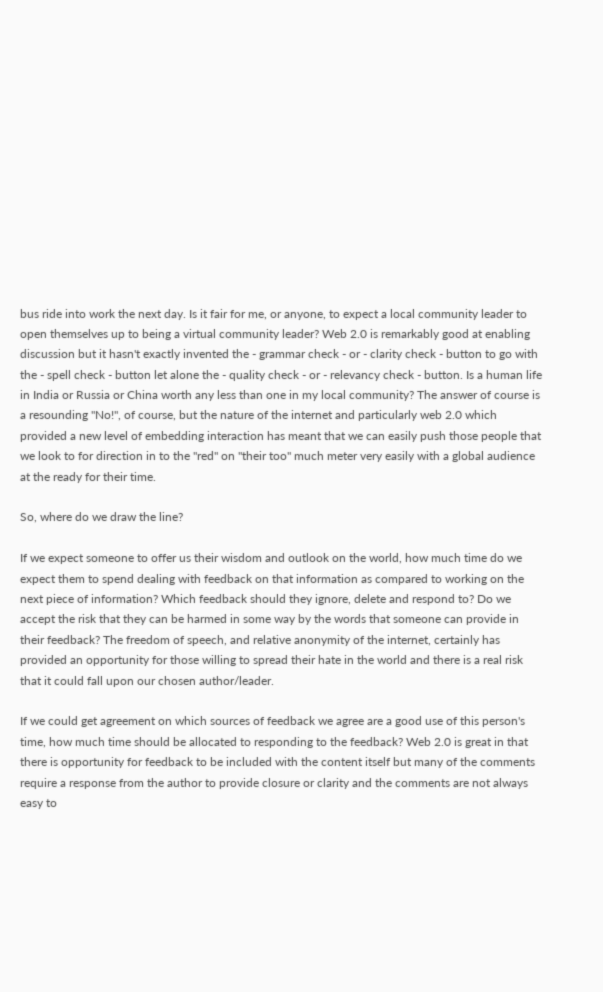bus ride into work the next day. Is it fair for me, or anyone, to expect a local community leader to open themselves up to being a virtual community leader? Web 2.0 is remarkably good at enabling discussion but it hasn't exactly invented the - grammar check - or - clarity check - button to go with the - spell check - button let alone the - quality check - or - relevancy check - button. Is a human life in India or Russia or China worth any less than one in my local community? The answer of course is a resounding "No!", of course, but the nature of the internet and particularly web 2.0 which provided a new level of embedding interaction has meant that we can easily push those people that we look to for direction in to the "red" on "their too" much meter very easily with a global audience at the ready for their time.

So, where do we draw the line?

If we expect someone to offer us their wisdom and outlook on the world, how much time do we expect them to spend dealing with feedback on that information as compared to working on the next piece of information? Which feedback should they ignore, delete and respond to? Do we accept the risk that they can be harmed in some way by the words that someone can provide in their feedback? The freedom of speech, and relative anonymity of the internet, certainly has provided an opportunity for those willing to spread their hate in the world and there is a real risk that it could fall upon our chosen author/leader.

If we could get agreement on which sources of feedback we agree are a good use of this person's time, how much time should be allocated to responding to the feedback? Web 2.0 is great in that there is opportunity for feedback to be included with the content itself but many of the comments require a response from the author to provide closure or clarity and the comments are not always easy to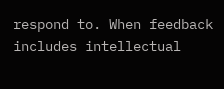respond to. When feedback includes intellectual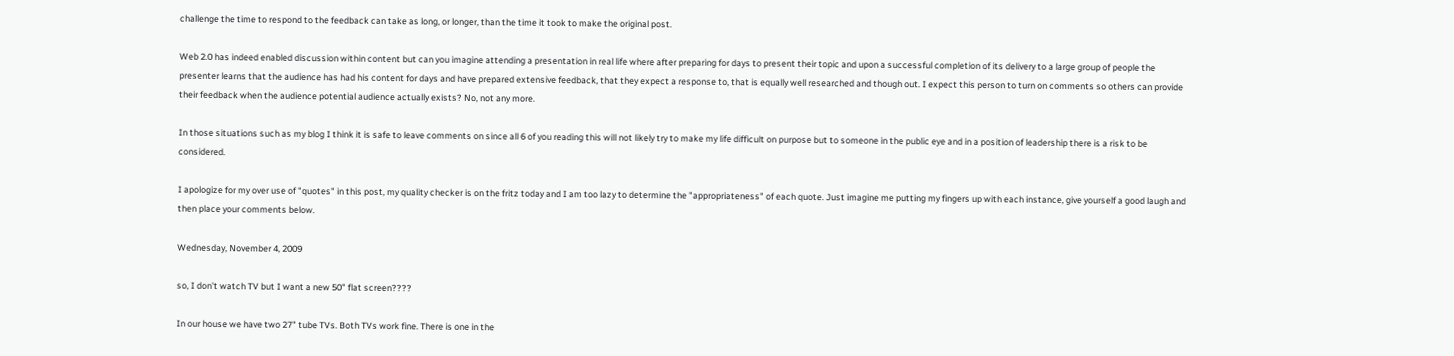challenge the time to respond to the feedback can take as long, or longer, than the time it took to make the original post.

Web 2.0 has indeed enabled discussion within content but can you imagine attending a presentation in real life where after preparing for days to present their topic and upon a successful completion of its delivery to a large group of people the presenter learns that the audience has had his content for days and have prepared extensive feedback, that they expect a response to, that is equally well researched and though out. I expect this person to turn on comments so others can provide their feedback when the audience potential audience actually exists? No, not any more.

In those situations such as my blog I think it is safe to leave comments on since all 6 of you reading this will not likely try to make my life difficult on purpose but to someone in the public eye and in a position of leadership there is a risk to be considered.

I apologize for my over use of "quotes" in this post, my quality checker is on the fritz today and I am too lazy to determine the "appropriateness" of each quote. Just imagine me putting my fingers up with each instance, give yourself a good laugh and then place your comments below.

Wednesday, November 4, 2009

so, I don't watch TV but I want a new 50" flat screen????

In our house we have two 27" tube TVs. Both TVs work fine. There is one in the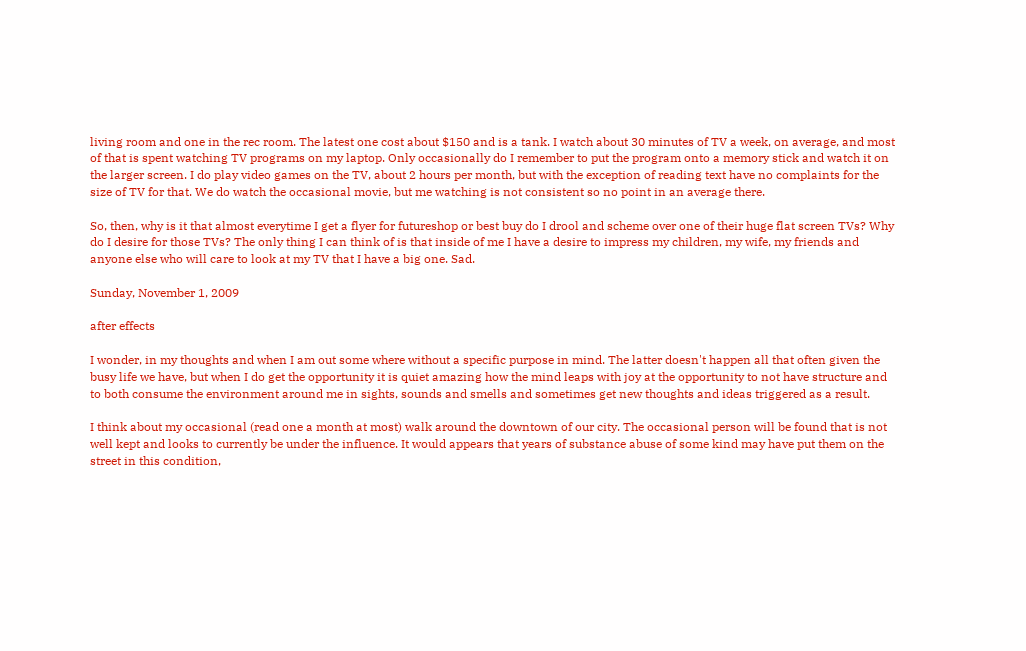living room and one in the rec room. The latest one cost about $150 and is a tank. I watch about 30 minutes of TV a week, on average, and most of that is spent watching TV programs on my laptop. Only occasionally do I remember to put the program onto a memory stick and watch it on the larger screen. I do play video games on the TV, about 2 hours per month, but with the exception of reading text have no complaints for the size of TV for that. We do watch the occasional movie, but me watching is not consistent so no point in an average there.

So, then, why is it that almost everytime I get a flyer for futureshop or best buy do I drool and scheme over one of their huge flat screen TVs? Why do I desire for those TVs? The only thing I can think of is that inside of me I have a desire to impress my children, my wife, my friends and anyone else who will care to look at my TV that I have a big one. Sad.

Sunday, November 1, 2009

after effects

I wonder, in my thoughts and when I am out some where without a specific purpose in mind. The latter doesn't happen all that often given the busy life we have, but when I do get the opportunity it is quiet amazing how the mind leaps with joy at the opportunity to not have structure and to both consume the environment around me in sights, sounds and smells and sometimes get new thoughts and ideas triggered as a result.

I think about my occasional (read one a month at most) walk around the downtown of our city. The occasional person will be found that is not well kept and looks to currently be under the influence. It would appears that years of substance abuse of some kind may have put them on the street in this condition,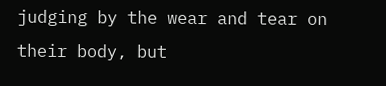judging by the wear and tear on their body, but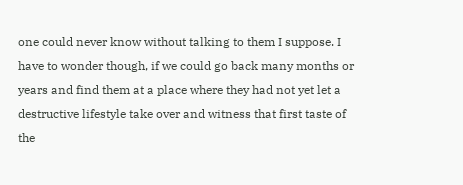one could never know without talking to them I suppose. I have to wonder though, if we could go back many months or years and find them at a place where they had not yet let a destructive lifestyle take over and witness that first taste of the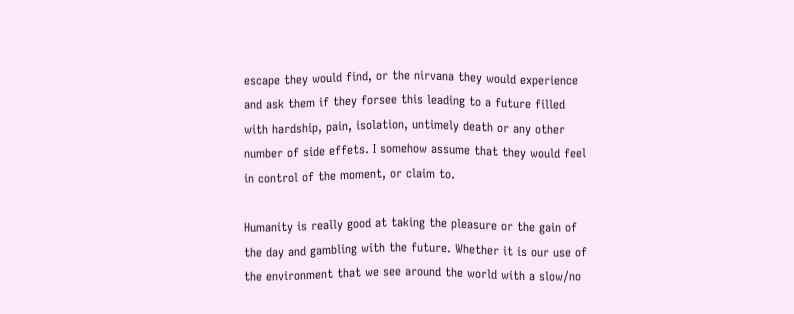escape they would find, or the nirvana they would experience and ask them if they forsee this leading to a future filled with hardship, pain, isolation, untimely death or any other number of side effets. I somehow assume that they would feel in control of the moment, or claim to.

Humanity is really good at taking the pleasure or the gain of the day and gambling with the future. Whether it is our use of the environment that we see around the world with a slow/no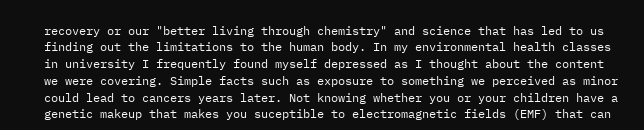recovery or our "better living through chemistry" and science that has led to us finding out the limitations to the human body. In my environmental health classes in university I frequently found myself depressed as I thought about the content we were covering. Simple facts such as exposure to something we perceived as minor could lead to cancers years later. Not knowing whether you or your children have a genetic makeup that makes you suceptible to electromagnetic fields (EMF) that can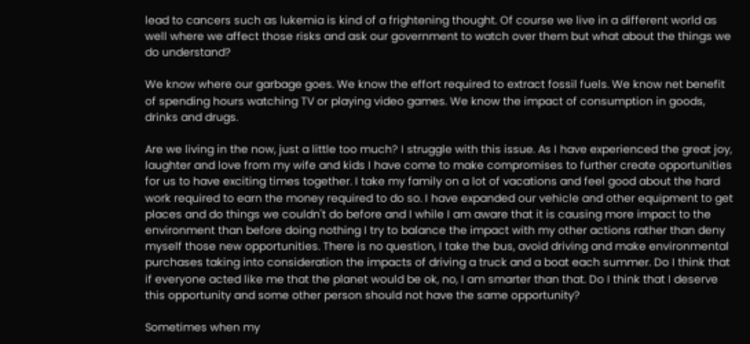lead to cancers such as lukemia is kind of a frightening thought. Of course we live in a different world as well where we affect those risks and ask our government to watch over them but what about the things we do understand?

We know where our garbage goes. We know the effort required to extract fossil fuels. We know net benefit of spending hours watching TV or playing video games. We know the impact of consumption in goods, drinks and drugs.

Are we living in the now, just a little too much? I struggle with this issue. As I have experienced the great joy, laughter and love from my wife and kids I have come to make compromises to further create opportunities for us to have exciting times together. I take my family on a lot of vacations and feel good about the hard work required to earn the money required to do so. I have expanded our vehicle and other equipment to get places and do things we couldn't do before and I while I am aware that it is causing more impact to the environment than before doing nothing I try to balance the impact with my other actions rather than deny myself those new opportunities. There is no question, I take the bus, avoid driving and make environmental purchases taking into consideration the impacts of driving a truck and a boat each summer. Do I think that if everyone acted like me that the planet would be ok, no, I am smarter than that. Do I think that I deserve this opportunity and some other person should not have the same opportunity?

Sometimes when my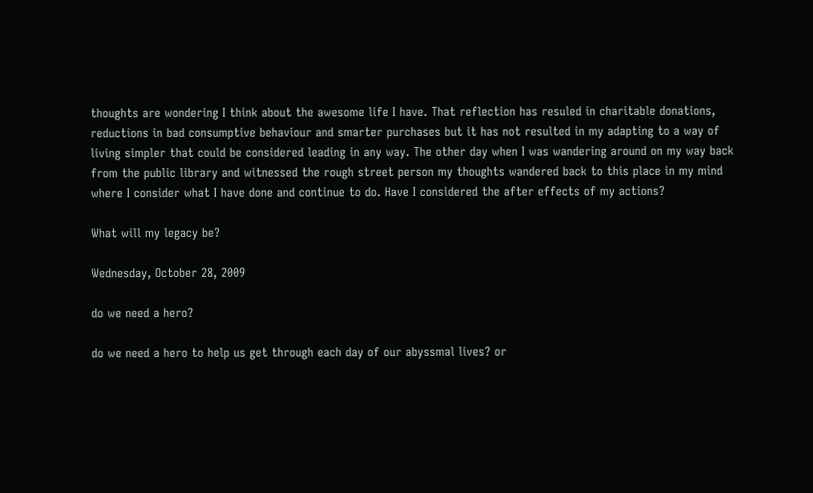thoughts are wondering I think about the awesome life I have. That reflection has resuled in charitable donations, reductions in bad consumptive behaviour and smarter purchases but it has not resulted in my adapting to a way of living simpler that could be considered leading in any way. The other day when I was wandering around on my way back from the public library and witnessed the rough street person my thoughts wandered back to this place in my mind where I consider what I have done and continue to do. Have I considered the after effects of my actions?

What will my legacy be?

Wednesday, October 28, 2009

do we need a hero?

do we need a hero to help us get through each day of our abyssmal lives? or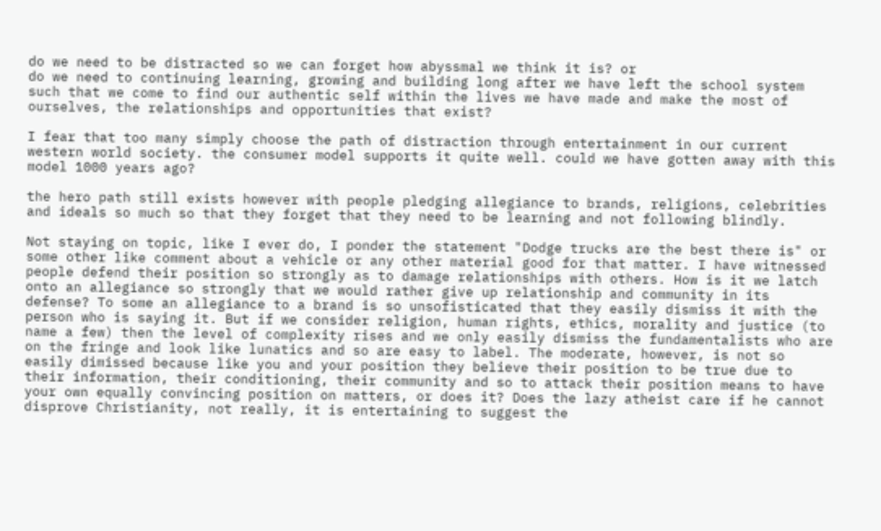do we need to be distracted so we can forget how abyssmal we think it is? or
do we need to continuing learning, growing and building long after we have left the school system such that we come to find our authentic self within the lives we have made and make the most of ourselves, the relationships and opportunities that exist?

I fear that too many simply choose the path of distraction through entertainment in our current western world society. the consumer model supports it quite well. could we have gotten away with this model 1000 years ago?

the hero path still exists however with people pledging allegiance to brands, religions, celebrities and ideals so much so that they forget that they need to be learning and not following blindly.

Not staying on topic, like I ever do, I ponder the statement "Dodge trucks are the best there is" or some other like comment about a vehicle or any other material good for that matter. I have witnessed people defend their position so strongly as to damage relationships with others. How is it we latch onto an allegiance so strongly that we would rather give up relationship and community in its defense? To some an allegiance to a brand is so unsofisticated that they easily dismiss it with the person who is saying it. But if we consider religion, human rights, ethics, morality and justice (to name a few) then the level of complexity rises and we only easily dismiss the fundamentalists who are on the fringe and look like lunatics and so are easy to label. The moderate, however, is not so easily dimissed because like you and your position they believe their position to be true due to their information, their conditioning, their community and so to attack their position means to have your own equally convincing position on matters, or does it? Does the lazy atheist care if he cannot disprove Christianity, not really, it is entertaining to suggest the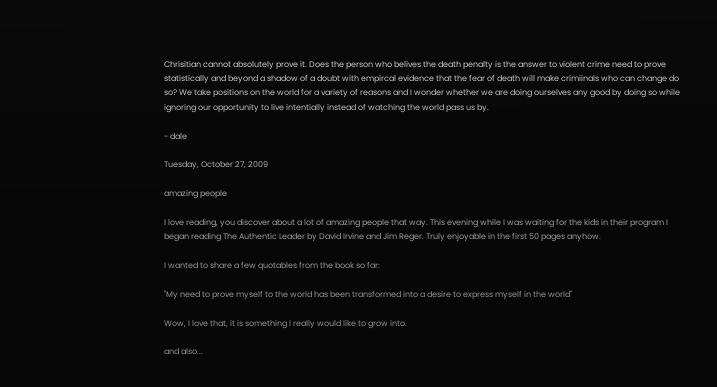Chrisitian cannot absolutely prove it. Does the person who belives the death penalty is the answer to violent crime need to prove statistically and beyond a shadow of a doubt with empircal evidence that the fear of death will make crimiinals who can change do so? We take positions on the world for a variety of reasons and I wonder whether we are doing ourselves any good by doing so while ignoring our opportunity to live intentially instead of watching the world pass us by.

- dale

Tuesday, October 27, 2009

amazing people

I love reading, you discover about a lot of amazing people that way. This evening while I was waiting for the kids in their program I began reading The Authentic Leader by David Irvine and Jim Reger. Truly enjoyable in the first 50 pages anyhow.

I wanted to share a few quotables from the book so far:

"My need to prove myself to the world has been transformed into a desire to express myself in the world"

Wow, I love that, it is something I really would like to grow into.

and also...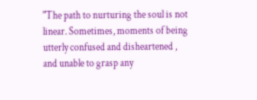"The path to nurturing the soul is not linear. Sometimes, moments of being utterly confused and disheartened , and unable to grasp any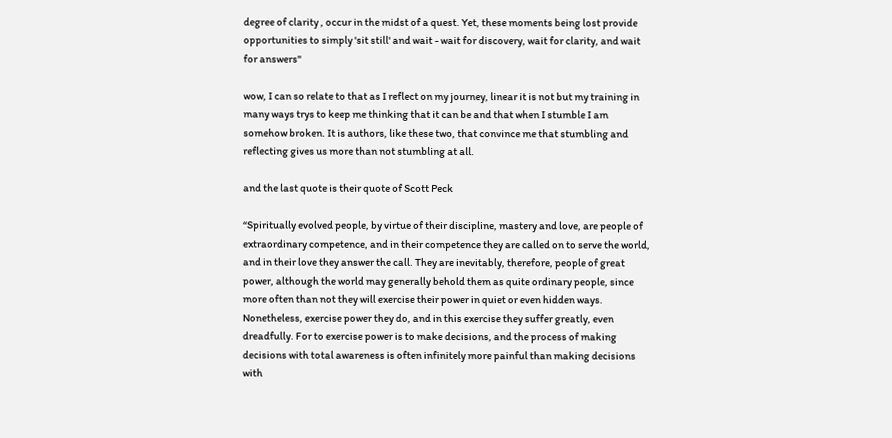degree of clarity , occur in the midst of a quest. Yet, these moments being lost provide opportunities to simply 'sit still' and wait - wait for discovery, wait for clarity, and wait for answers"

wow, I can so relate to that as I reflect on my journey, linear it is not but my training in many ways trys to keep me thinking that it can be and that when I stumble I am somehow broken. It is authors, like these two, that convince me that stumbling and reflecting gives us more than not stumbling at all.

and the last quote is their quote of Scott Peck

“Spiritually evolved people, by virtue of their discipline, mastery and love, are people of extraordinary competence, and in their competence they are called on to serve the world, and in their love they answer the call. They are inevitably, therefore, people of great power, although the world may generally behold them as quite ordinary people, since more often than not they will exercise their power in quiet or even hidden ways. Nonetheless, exercise power they do, and in this exercise they suffer greatly, even dreadfully. For to exercise power is to make decisions, and the process of making decisions with total awareness is often infinitely more painful than making decisions with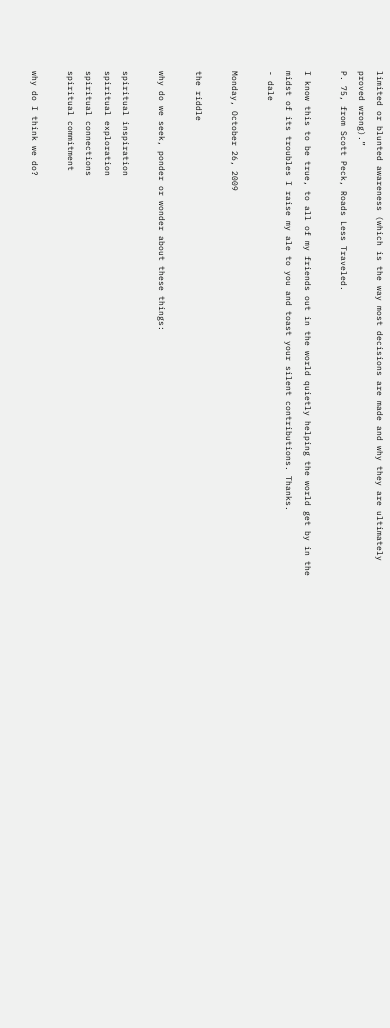limited or blunted awareness (which is the way most decisions are made and why they are ultimately proved wrong).”
P. 75, from Scott Peck, Roads Less Traveled.

I know this to be true, to all of my friends out in the world quietly helping the world get by in the midst of its troubles I raise my ale to you and toast your silent contributions. Thanks.
- dale

Monday, October 26, 2009

the riddle

why do we seek, ponder or wonder about these things:

spiritual inspiration
spiritual exploration
spiritual connections
spiritual commitment

why do I think we do?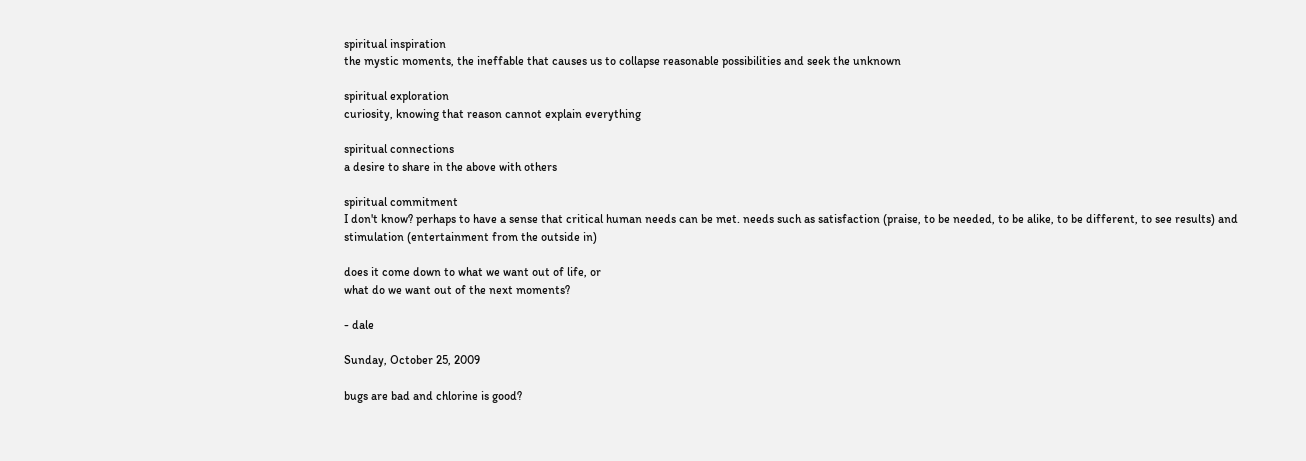spiritual inspiration
the mystic moments, the ineffable that causes us to collapse reasonable possibilities and seek the unknown

spiritual exploration
curiosity, knowing that reason cannot explain everything

spiritual connections
a desire to share in the above with others

spiritual commitment
I don't know? perhaps to have a sense that critical human needs can be met. needs such as satisfaction (praise, to be needed, to be alike, to be different, to see results) and stimulation (entertainment from the outside in)

does it come down to what we want out of life, or
what do we want out of the next moments?

- dale

Sunday, October 25, 2009

bugs are bad and chlorine is good?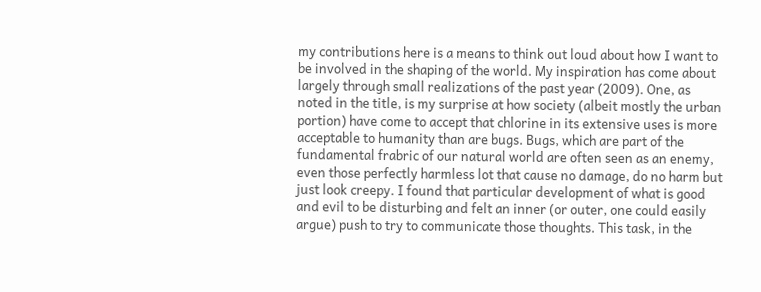my contributions here is a means to think out loud about how I want to be involved in the shaping of the world. My inspiration has come about largely through small realizations of the past year (2009). One, as noted in the title, is my surprise at how society (albeit mostly the urban portion) have come to accept that chlorine in its extensive uses is more acceptable to humanity than are bugs. Bugs, which are part of the fundamental frabric of our natural world are often seen as an enemy, even those perfectly harmless lot that cause no damage, do no harm but just look creepy. I found that particular development of what is good and evil to be disturbing and felt an inner (or outer, one could easily argue) push to try to communicate those thoughts. This task, in the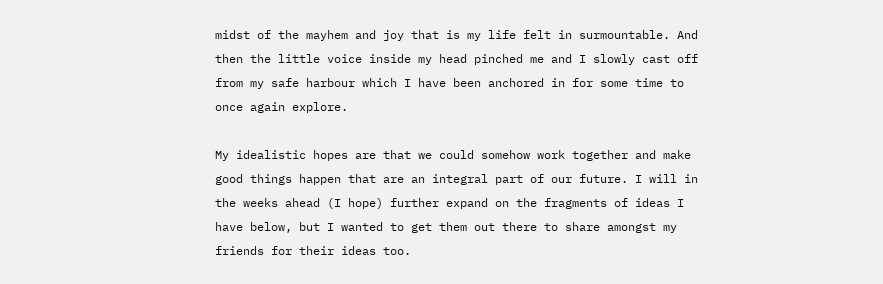midst of the mayhem and joy that is my life felt in surmountable. And then the little voice inside my head pinched me and I slowly cast off from my safe harbour which I have been anchored in for some time to once again explore.

My idealistic hopes are that we could somehow work together and make good things happen that are an integral part of our future. I will in the weeks ahead (I hope) further expand on the fragments of ideas I have below, but I wanted to get them out there to share amongst my friends for their ideas too.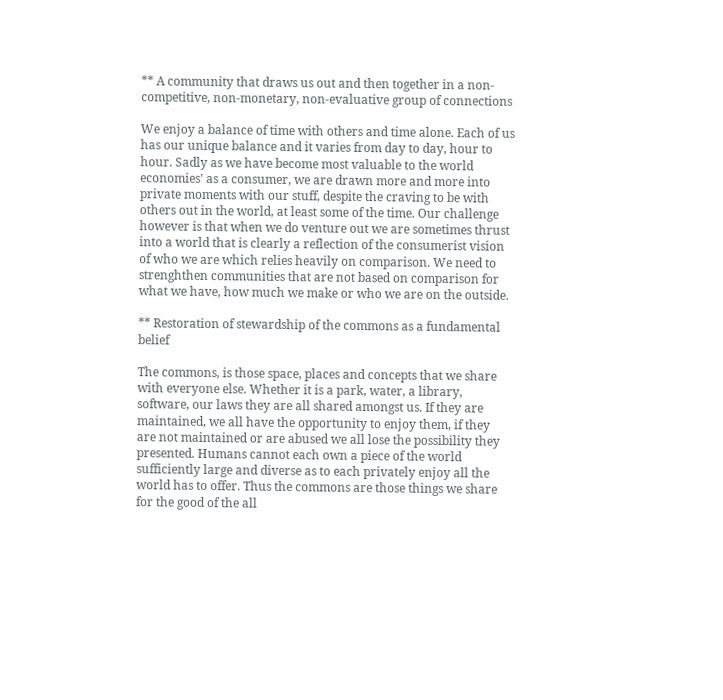** A community that draws us out and then together in a non-competitive, non-monetary, non-evaluative group of connections

We enjoy a balance of time with others and time alone. Each of us has our unique balance and it varies from day to day, hour to hour. Sadly as we have become most valuable to the world economies' as a consumer, we are drawn more and more into private moments with our stuff, despite the craving to be with others out in the world, at least some of the time. Our challenge however is that when we do venture out we are sometimes thrust into a world that is clearly a reflection of the consumerist vision of who we are which relies heavily on comparison. We need to strenghthen communities that are not based on comparison for what we have, how much we make or who we are on the outside.

** Restoration of stewardship of the commons as a fundamental belief

The commons, is those space, places and concepts that we share with everyone else. Whether it is a park, water, a library, software, our laws they are all shared amongst us. If they are maintained, we all have the opportunity to enjoy them, if they are not maintained or are abused we all lose the possibility they presented. Humans cannot each own a piece of the world sufficiently large and diverse as to each privately enjoy all the world has to offer. Thus the commons are those things we share for the good of the all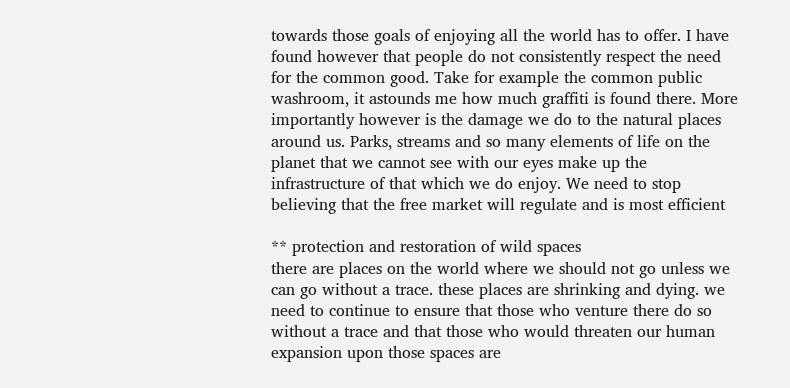towards those goals of enjoying all the world has to offer. I have found however that people do not consistently respect the need for the common good. Take for example the common public washroom, it astounds me how much graffiti is found there. More importantly however is the damage we do to the natural places around us. Parks, streams and so many elements of life on the planet that we cannot see with our eyes make up the infrastructure of that which we do enjoy. We need to stop believing that the free market will regulate and is most efficient

** protection and restoration of wild spaces
there are places on the world where we should not go unless we can go without a trace. these places are shrinking and dying. we need to continue to ensure that those who venture there do so without a trace and that those who would threaten our human expansion upon those spaces are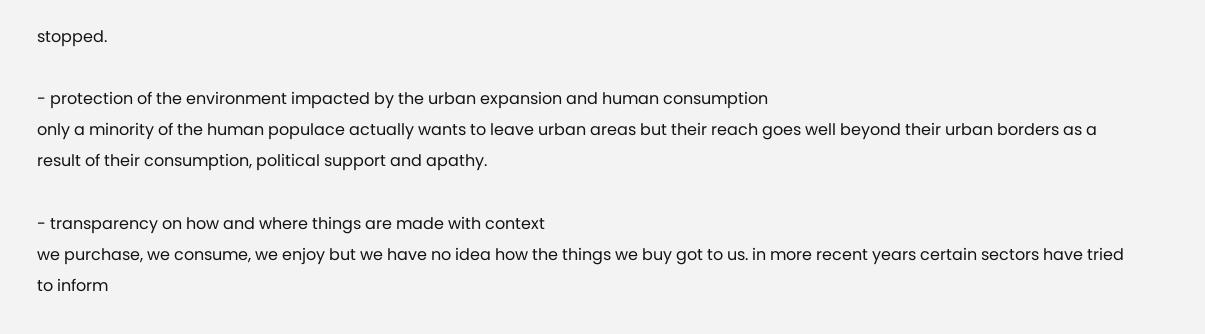stopped.

- protection of the environment impacted by the urban expansion and human consumption
only a minority of the human populace actually wants to leave urban areas but their reach goes well beyond their urban borders as a result of their consumption, political support and apathy.

- transparency on how and where things are made with context
we purchase, we consume, we enjoy but we have no idea how the things we buy got to us. in more recent years certain sectors have tried to inform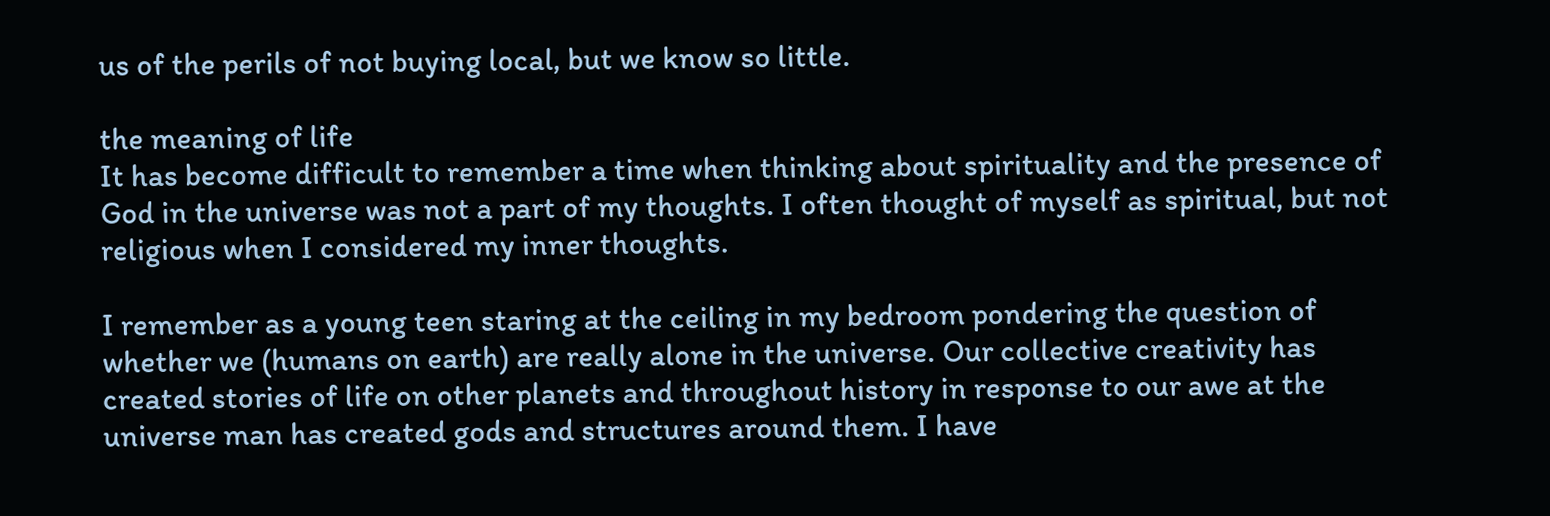us of the perils of not buying local, but we know so little.

the meaning of life
It has become difficult to remember a time when thinking about spirituality and the presence of God in the universe was not a part of my thoughts. I often thought of myself as spiritual, but not religious when I considered my inner thoughts.

I remember as a young teen staring at the ceiling in my bedroom pondering the question of whether we (humans on earth) are really alone in the universe. Our collective creativity has created stories of life on other planets and throughout history in response to our awe at the universe man has created gods and structures around them. I have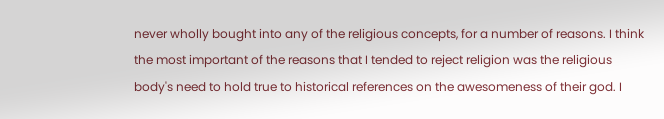never wholly bought into any of the religious concepts, for a number of reasons. I think the most important of the reasons that I tended to reject religion was the religious body's need to hold true to historical references on the awesomeness of their god. I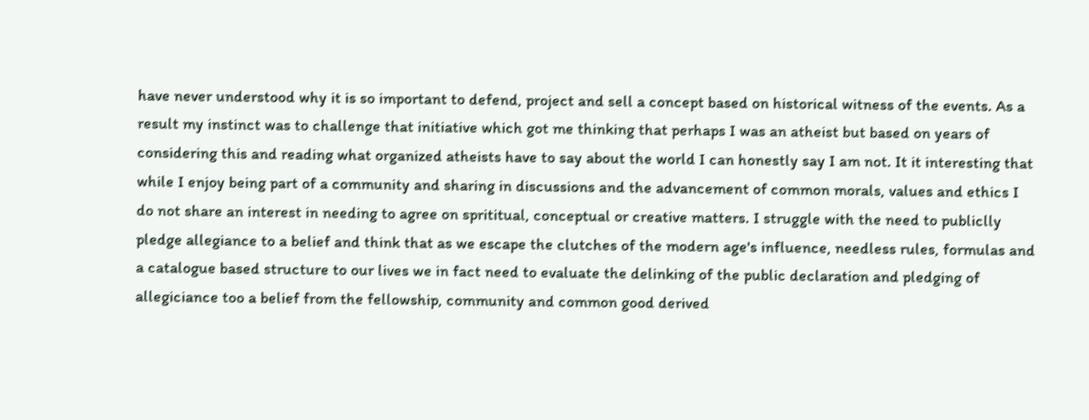have never understood why it is so important to defend, project and sell a concept based on historical witness of the events. As a result my instinct was to challenge that initiative which got me thinking that perhaps I was an atheist but based on years of considering this and reading what organized atheists have to say about the world I can honestly say I am not. It it interesting that while I enjoy being part of a community and sharing in discussions and the advancement of common morals, values and ethics I do not share an interest in needing to agree on sprititual, conceptual or creative matters. I struggle with the need to publiclly pledge allegiance to a belief and think that as we escape the clutches of the modern age's influence, needless rules, formulas and a catalogue based structure to our lives we in fact need to evaluate the delinking of the public declaration and pledging of allegiciance too a belief from the fellowship, community and common good derived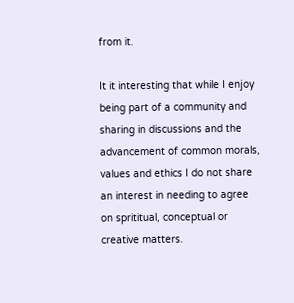from it.

It it interesting that while I enjoy being part of a community and sharing in discussions and the advancement of common morals, values and ethics I do not share an interest in needing to agree on sprititual, conceptual or creative matters.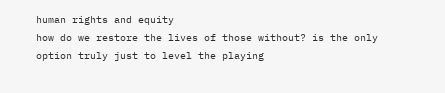human rights and equity
how do we restore the lives of those without? is the only option truly just to level the playing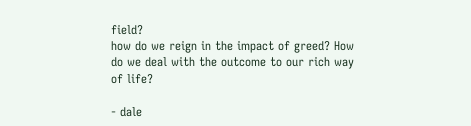field?
how do we reign in the impact of greed? How do we deal with the outcome to our rich way of life?

- dale